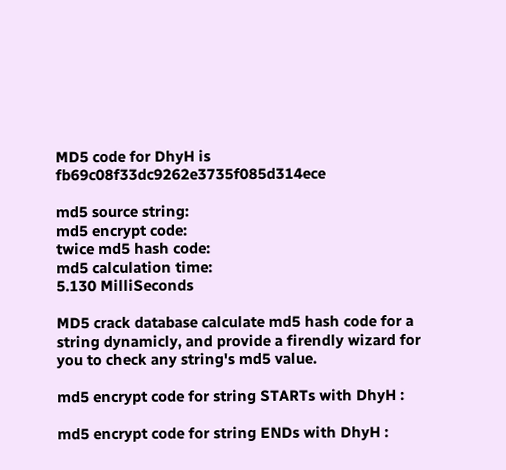MD5 code for DhyH is fb69c08f33dc9262e3735f085d314ece

md5 source string:
md5 encrypt code:
twice md5 hash code:
md5 calculation time:
5.130 MilliSeconds

MD5 crack database calculate md5 hash code for a string dynamicly, and provide a firendly wizard for you to check any string's md5 value.

md5 encrypt code for string STARTs with DhyH :

md5 encrypt code for string ENDs with DhyH :